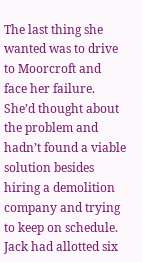The last thing she wanted was to drive to Moorcroft and face her failure. She’d thought about the problem and hadn’t found a viable solution besides hiring a demolition company and trying to keep on schedule. Jack had allotted six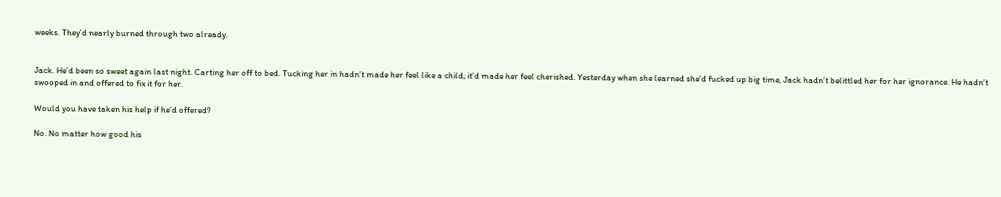weeks. They’d nearly burned through two already.


Jack. He’d been so sweet again last night. Carting her off to bed. Tucking her in hadn’t made her feel like a child; it’d made her feel cherished. Yesterday when she learned she’d fucked up big time, Jack hadn’t belittled her for her ignorance. He hadn’t swooped in and offered to fix it for her.

Would you have taken his help if he’d offered?

No. No matter how good his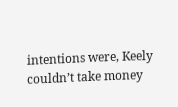intentions were, Keely couldn’t take money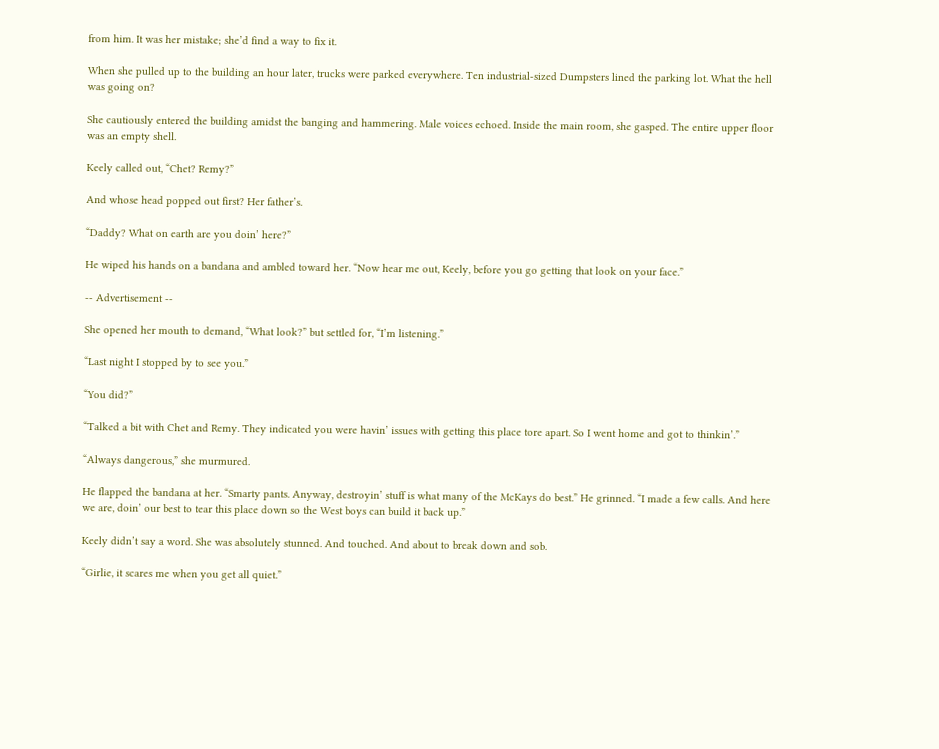from him. It was her mistake; she’d find a way to fix it.

When she pulled up to the building an hour later, trucks were parked everywhere. Ten industrial-sized Dumpsters lined the parking lot. What the hell was going on?

She cautiously entered the building amidst the banging and hammering. Male voices echoed. Inside the main room, she gasped. The entire upper floor was an empty shell.

Keely called out, “Chet? Remy?”

And whose head popped out first? Her father’s.

“Daddy? What on earth are you doin’ here?”

He wiped his hands on a bandana and ambled toward her. “Now hear me out, Keely, before you go getting that look on your face.”

-- Advertisement --

She opened her mouth to demand, “What look?” but settled for, “I’m listening.”

“Last night I stopped by to see you.”

“You did?”

“Talked a bit with Chet and Remy. They indicated you were havin’ issues with getting this place tore apart. So I went home and got to thinkin’.”

“Always dangerous,” she murmured.

He flapped the bandana at her. “Smarty pants. Anyway, destroyin’ stuff is what many of the McKays do best.” He grinned. “I made a few calls. And here we are, doin’ our best to tear this place down so the West boys can build it back up.”

Keely didn’t say a word. She was absolutely stunned. And touched. And about to break down and sob.

“Girlie, it scares me when you get all quiet.”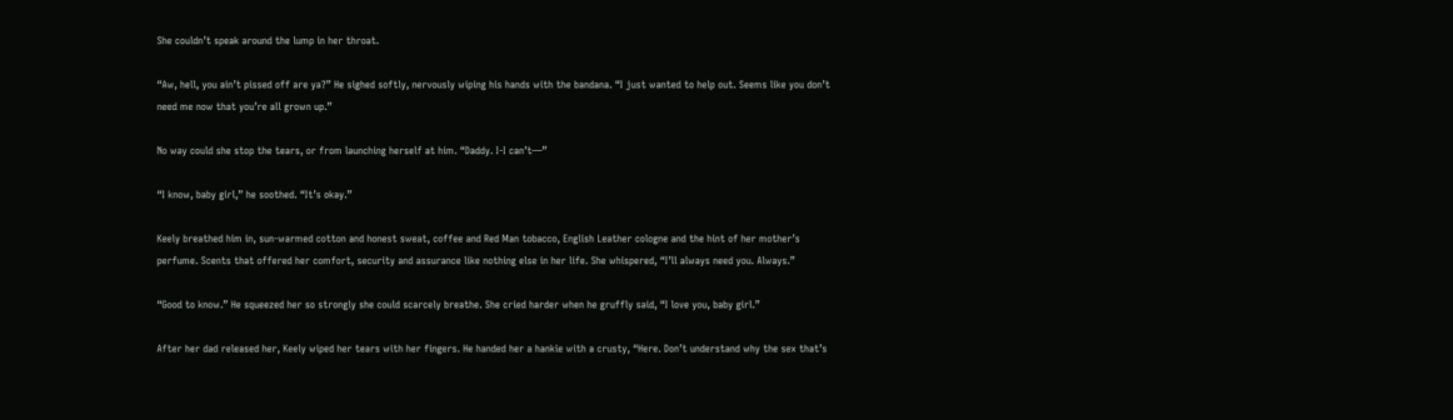She couldn’t speak around the lump in her throat.

“Aw, hell, you ain’t pissed off are ya?” He sighed softly, nervously wiping his hands with the bandana. “I just wanted to help out. Seems like you don’t need me now that you’re all grown up.”

No way could she stop the tears, or from launching herself at him. “Daddy. I-I can’t—”

“I know, baby girl,” he soothed. “It’s okay.”

Keely breathed him in, sun-warmed cotton and honest sweat, coffee and Red Man tobacco, English Leather cologne and the hint of her mother’s perfume. Scents that offered her comfort, security and assurance like nothing else in her life. She whispered, “I’ll always need you. Always.”

“Good to know.” He squeezed her so strongly she could scarcely breathe. She cried harder when he gruffly said, “I love you, baby girl.”

After her dad released her, Keely wiped her tears with her fingers. He handed her a hankie with a crusty, “Here. Don’t understand why the sex that’s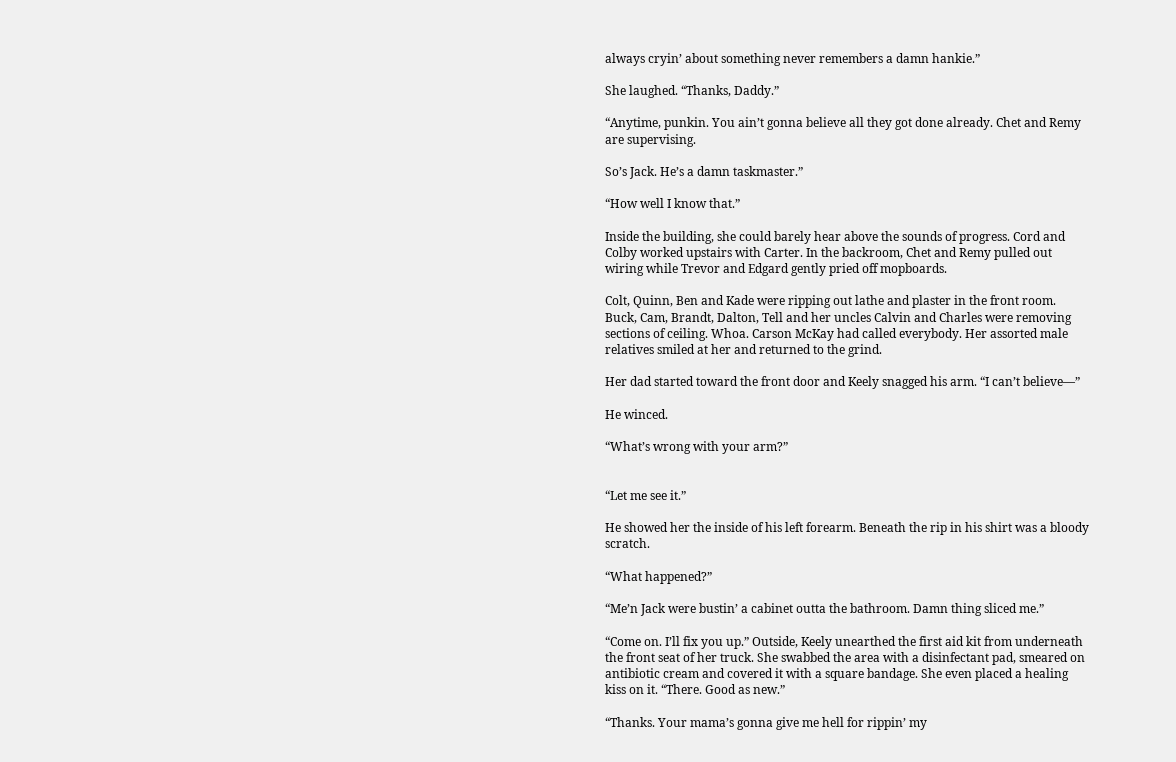always cryin’ about something never remembers a damn hankie.”

She laughed. “Thanks, Daddy.”

“Anytime, punkin. You ain’t gonna believe all they got done already. Chet and Remy are supervising.

So’s Jack. He’s a damn taskmaster.”

“How well I know that.”

Inside the building, she could barely hear above the sounds of progress. Cord and Colby worked upstairs with Carter. In the backroom, Chet and Remy pulled out wiring while Trevor and Edgard gently pried off mopboards.

Colt, Quinn, Ben and Kade were ripping out lathe and plaster in the front room. Buck, Cam, Brandt, Dalton, Tell and her uncles Calvin and Charles were removing sections of ceiling. Whoa. Carson McKay had called everybody. Her assorted male relatives smiled at her and returned to the grind.

Her dad started toward the front door and Keely snagged his arm. “I can’t believe—”

He winced.

“What’s wrong with your arm?”


“Let me see it.”

He showed her the inside of his left forearm. Beneath the rip in his shirt was a bloody scratch.

“What happened?”

“Me’n Jack were bustin’ a cabinet outta the bathroom. Damn thing sliced me.”

“Come on. I’ll fix you up.” Outside, Keely unearthed the first aid kit from underneath the front seat of her truck. She swabbed the area with a disinfectant pad, smeared on antibiotic cream and covered it with a square bandage. She even placed a healing kiss on it. “There. Good as new.”

“Thanks. Your mama’s gonna give me hell for rippin’ my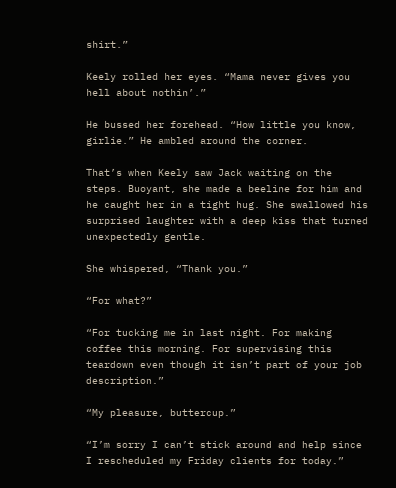shirt.”

Keely rolled her eyes. “Mama never gives you hell about nothin’.”

He bussed her forehead. “How little you know, girlie.” He ambled around the corner.

That’s when Keely saw Jack waiting on the steps. Buoyant, she made a beeline for him and he caught her in a tight hug. She swallowed his surprised laughter with a deep kiss that turned unexpectedly gentle.

She whispered, “Thank you.”

“For what?”

“For tucking me in last night. For making coffee this morning. For supervising this teardown even though it isn’t part of your job description.”

“My pleasure, buttercup.”

“I’m sorry I can’t stick around and help since I rescheduled my Friday clients for today.”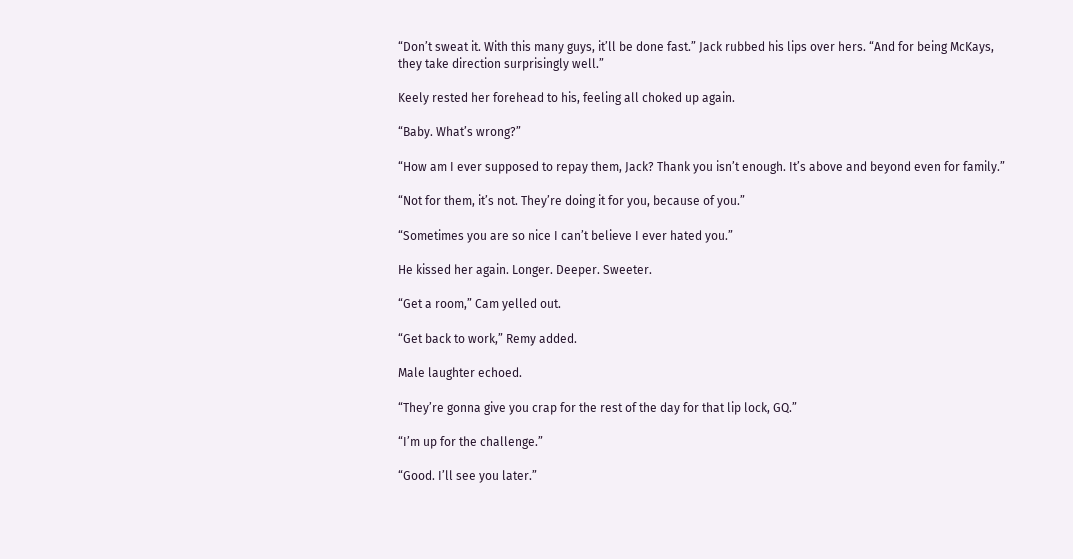“Don’t sweat it. With this many guys, it’ll be done fast.” Jack rubbed his lips over hers. “And for being McKays, they take direction surprisingly well.”

Keely rested her forehead to his, feeling all choked up again.

“Baby. What’s wrong?”

“How am I ever supposed to repay them, Jack? Thank you isn’t enough. It’s above and beyond even for family.”

“Not for them, it’s not. They’re doing it for you, because of you.”

“Sometimes you are so nice I can’t believe I ever hated you.”

He kissed her again. Longer. Deeper. Sweeter.

“Get a room,” Cam yelled out.

“Get back to work,” Remy added.

Male laughter echoed.

“They’re gonna give you crap for the rest of the day for that lip lock, GQ.”

“I’m up for the challenge.”

“Good. I’ll see you later.”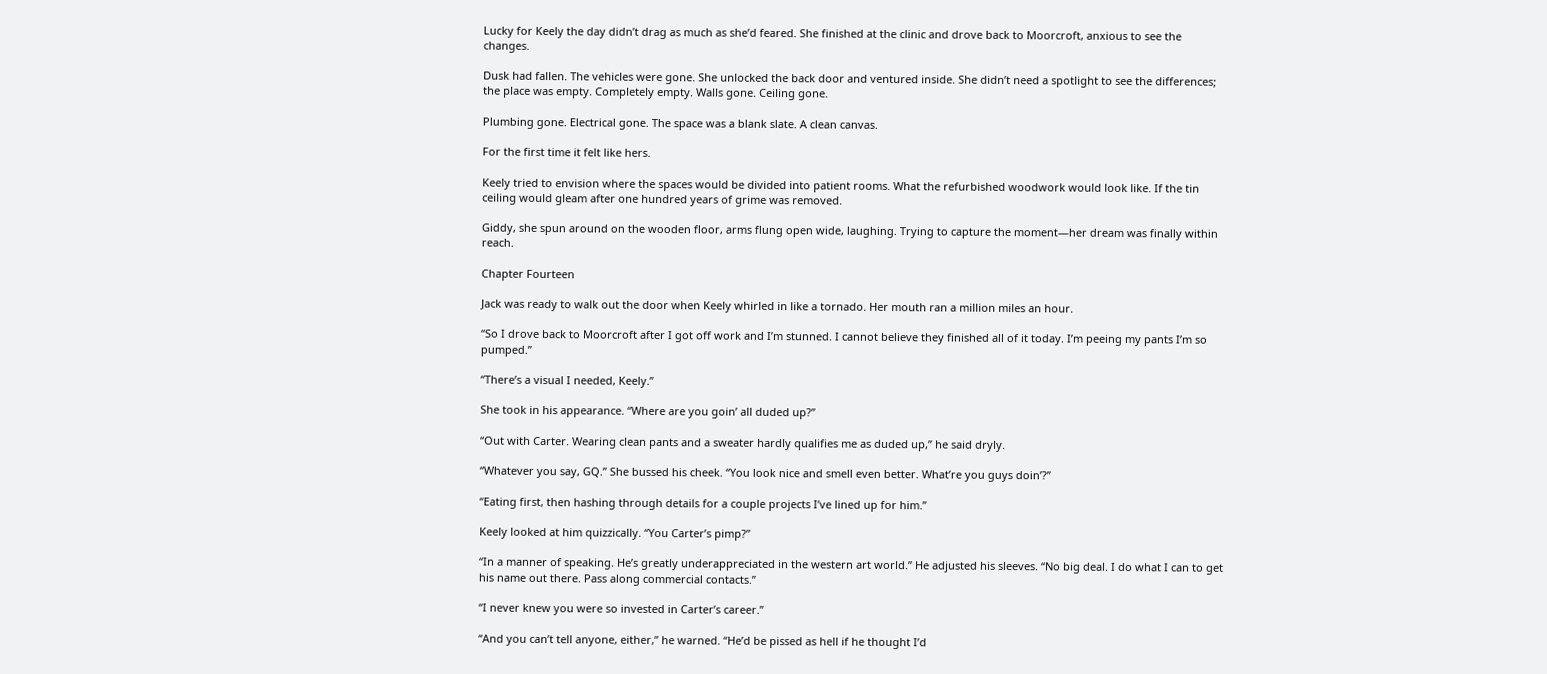Lucky for Keely the day didn’t drag as much as she’d feared. She finished at the clinic and drove back to Moorcroft, anxious to see the changes.

Dusk had fallen. The vehicles were gone. She unlocked the back door and ventured inside. She didn’t need a spotlight to see the differences; the place was empty. Completely empty. Walls gone. Ceiling gone.

Plumbing gone. Electrical gone. The space was a blank slate. A clean canvas.

For the first time it felt like hers.

Keely tried to envision where the spaces would be divided into patient rooms. What the refurbished woodwork would look like. If the tin ceiling would gleam after one hundred years of grime was removed.

Giddy, she spun around on the wooden floor, arms flung open wide, laughing. Trying to capture the moment—her dream was finally within reach.

Chapter Fourteen

Jack was ready to walk out the door when Keely whirled in like a tornado. Her mouth ran a million miles an hour.

“So I drove back to Moorcroft after I got off work and I’m stunned. I cannot believe they finished all of it today. I’m peeing my pants I’m so pumped.”

“There’s a visual I needed, Keely.”

She took in his appearance. “Where are you goin’ all duded up?”

“Out with Carter. Wearing clean pants and a sweater hardly qualifies me as duded up,” he said dryly.

“Whatever you say, GQ.” She bussed his cheek. “You look nice and smell even better. What’re you guys doin’?”

“Eating first, then hashing through details for a couple projects I’ve lined up for him.”

Keely looked at him quizzically. “You Carter’s pimp?”

“In a manner of speaking. He’s greatly underappreciated in the western art world.” He adjusted his sleeves. “No big deal. I do what I can to get his name out there. Pass along commercial contacts.”

“I never knew you were so invested in Carter’s career.”

“And you can’t tell anyone, either,” he warned. “He’d be pissed as hell if he thought I’d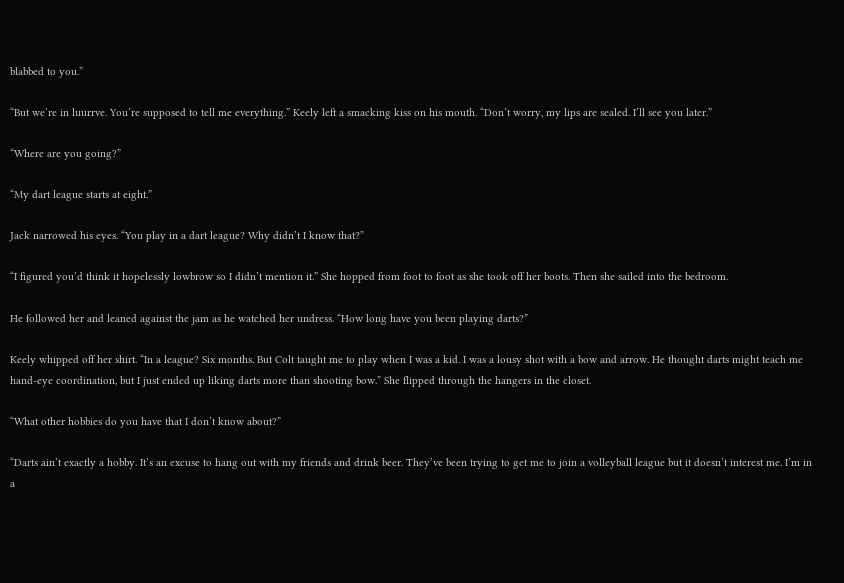blabbed to you.”

“But we’re in luurrve. You’re supposed to tell me everything.” Keely left a smacking kiss on his mouth. “Don’t worry, my lips are sealed. I’ll see you later.”

“Where are you going?”

“My dart league starts at eight.”

Jack narrowed his eyes. “You play in a dart league? Why didn’t I know that?”

“I figured you’d think it hopelessly lowbrow so I didn’t mention it.” She hopped from foot to foot as she took off her boots. Then she sailed into the bedroom.

He followed her and leaned against the jam as he watched her undress. “How long have you been playing darts?”

Keely whipped off her shirt. “In a league? Six months. But Colt taught me to play when I was a kid. I was a lousy shot with a bow and arrow. He thought darts might teach me hand-eye coordination, but I just ended up liking darts more than shooting bow.” She flipped through the hangers in the closet.

“What other hobbies do you have that I don’t know about?”

“Darts ain’t exactly a hobby. It’s an excuse to hang out with my friends and drink beer. They’ve been trying to get me to join a volleyball league but it doesn’t interest me. I’m in a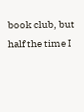book club, but half the time I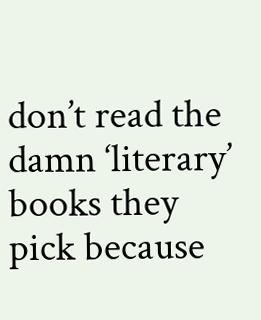don’t read the damn ‘literary’ books they pick because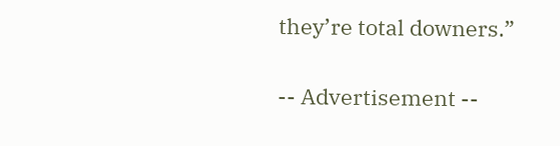they’re total downers.”

-- Advertisement --